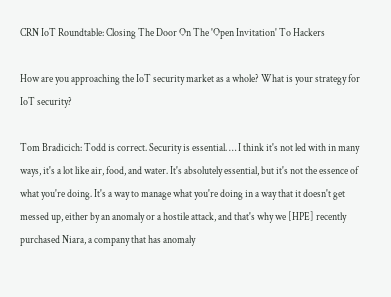CRN IoT Roundtable: Closing The Door On The 'Open Invitation' To Hackers

How are you approaching the IoT security market as a whole? What is your strategy for IoT security?

Tom Bradicich: Todd is correct. Security is essential. … I think it's not led with in many ways, it's a lot like air, food, and water. It's absolutely essential, but it's not the essence of what you're doing. It's a way to manage what you're doing in a way that it doesn't get messed up, either by an anomaly or a hostile attack, and that's why we [HPE] recently purchased Niara, a company that has anomaly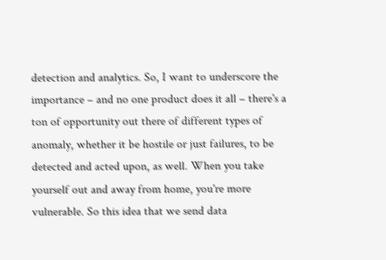detection and analytics. So, I want to underscore the importance – and no one product does it all – there's a ton of opportunity out there of different types of anomaly, whether it be hostile or just failures, to be detected and acted upon, as well. When you take yourself out and away from home, you're more vulnerable. So this idea that we send data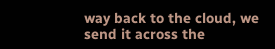way back to the cloud, we send it across the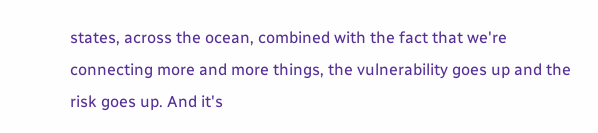states, across the ocean, combined with the fact that we're connecting more and more things, the vulnerability goes up and the risk goes up. And it's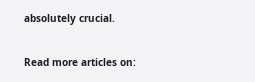absolutely crucial.

Read more articles on: